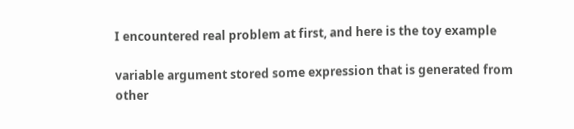I encountered real problem at first, and here is the toy example

variable argument stored some expression that is generated from other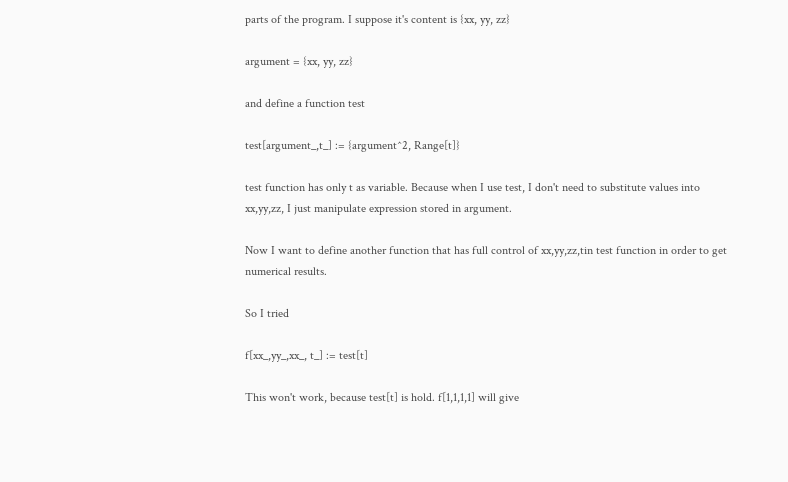parts of the program. I suppose it's content is {xx, yy, zz}

argument = {xx, yy, zz}

and define a function test

test[argument_,t_] := {argument^2, Range[t]}

test function has only t as variable. Because when I use test, I don't need to substitute values into xx,yy,zz, I just manipulate expression stored in argument.

Now I want to define another function that has full control of xx,yy,zz,tin test function in order to get numerical results.

So I tried

f[xx_,yy_,xx_, t_] := test[t]

This won't work, because test[t] is hold. f[1,1,1,1] will give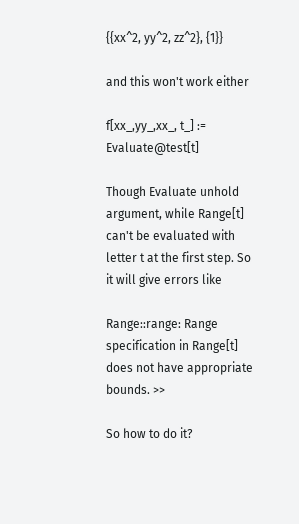{{xx^2, yy^2, zz^2}, {1}}

and this won't work either

f[xx_,yy_,xx_, t_] := Evaluate@test[t]

Though Evaluate unhold argument, while Range[t] can't be evaluated with letter t at the first step. So it will give errors like

Range::range: Range specification in Range[t] does not have appropriate bounds. >>

So how to do it?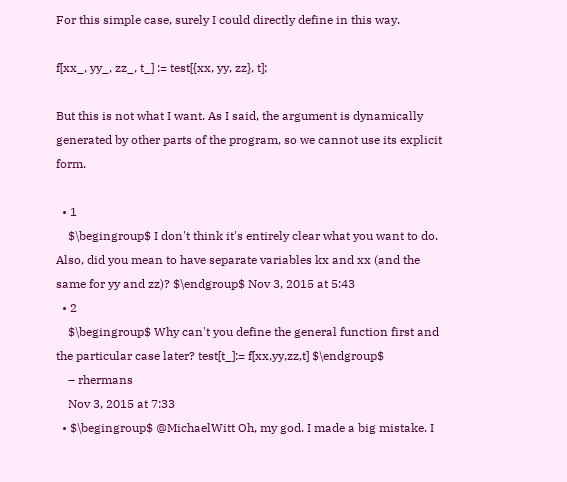For this simple case, surely I could directly define in this way.

f[xx_, yy_, zz_, t_] := test[{xx, yy, zz}, t];

But this is not what I want. As I said, the argument is dynamically generated by other parts of the program, so we cannot use its explicit form.

  • 1
    $\begingroup$ I don't think it's entirely clear what you want to do. Also, did you mean to have separate variables kx and xx (and the same for yy and zz)? $\endgroup$ Nov 3, 2015 at 5:43
  • 2
    $\begingroup$ Why can't you define the general function first and the particular case later? test[t_]:= f[xx,yy,zz,t] $\endgroup$
    – rhermans
    Nov 3, 2015 at 7:33
  • $\begingroup$ @MichaelWitt Oh, my god. I made a big mistake. I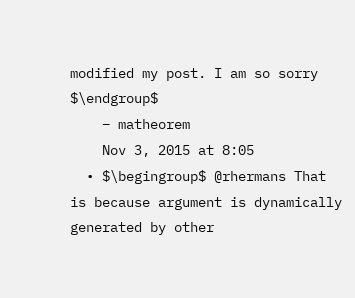modified my post. I am so sorry $\endgroup$
    – matheorem
    Nov 3, 2015 at 8:05
  • $\begingroup$ @rhermans That is because argument is dynamically generated by other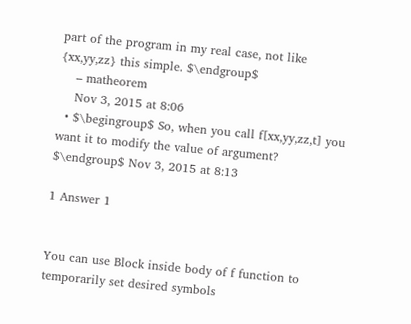part of the program in my real case, not like {xx,yy,zz} this simple. $\endgroup$
    – matheorem
    Nov 3, 2015 at 8:06
  • $\begingroup$ So, when you call f[xx,yy,zz,t] you want it to modify the value of argument? $\endgroup$ Nov 3, 2015 at 8:13

1 Answer 1


You can use Block inside body of f function to temporarily set desired symbols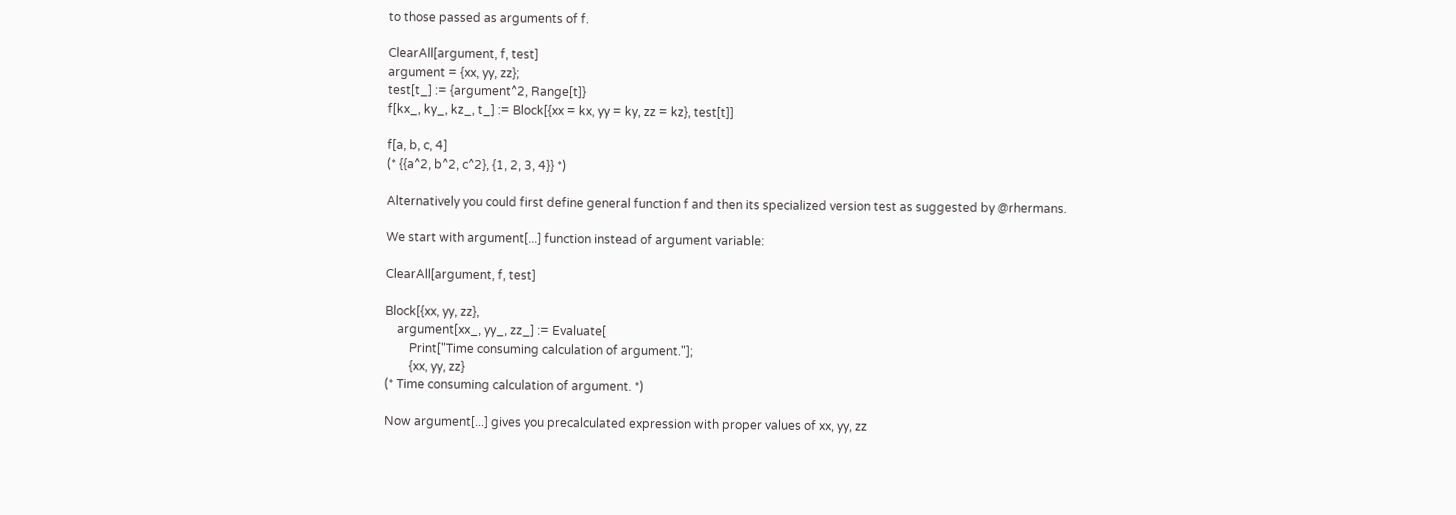to those passed as arguments of f.

ClearAll[argument, f, test]
argument = {xx, yy, zz};
test[t_] := {argument^2, Range[t]}
f[kx_, ky_, kz_, t_] := Block[{xx = kx, yy = ky, zz = kz}, test[t]]

f[a, b, c, 4]
(* {{a^2, b^2, c^2}, {1, 2, 3, 4}} *)

Alternatively you could first define general function f and then its specialized version test as suggested by @rhermans.

We start with argument[...] function instead of argument variable:

ClearAll[argument, f, test]

Block[{xx, yy, zz},
    argument[xx_, yy_, zz_] := Evaluate[
        Print["Time consuming calculation of argument."];
        {xx, yy, zz}
(* Time consuming calculation of argument. *)

Now argument[...] gives you precalculated expression with proper values of xx, yy, zz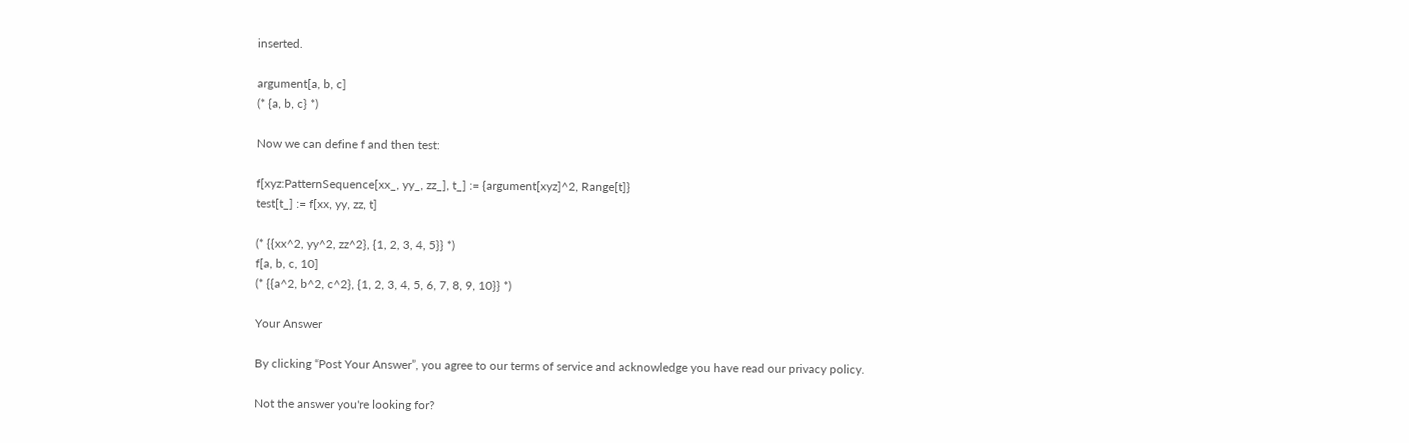inserted.

argument[a, b, c]
(* {a, b, c} *)

Now we can define f and then test:

f[xyz:PatternSequence[xx_, yy_, zz_], t_] := {argument[xyz]^2, Range[t]}
test[t_] := f[xx, yy, zz, t]

(* {{xx^2, yy^2, zz^2}, {1, 2, 3, 4, 5}} *)
f[a, b, c, 10]
(* {{a^2, b^2, c^2}, {1, 2, 3, 4, 5, 6, 7, 8, 9, 10}} *)

Your Answer

By clicking “Post Your Answer”, you agree to our terms of service and acknowledge you have read our privacy policy.

Not the answer you're looking for?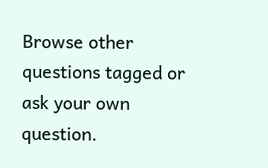Browse other questions tagged or ask your own question.